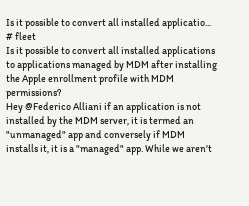Is it possible to convert all installed applicatio...
# fleet
Is it possible to convert all installed applications to applications managed by MDM after installing the Apple enrollment profile with MDM permissions?
Hey @Federico Alliani if an application is not installed by the MDM server, it is termed an "unmanaged" app and conversely if MDM installs it, it is a "managed" app. While we aren't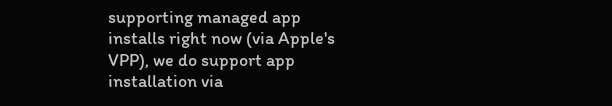supporting managed app installs right now (via Apple's VPP), we do support app installation via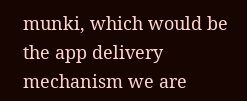munki, which would be the app delivery mechanism we are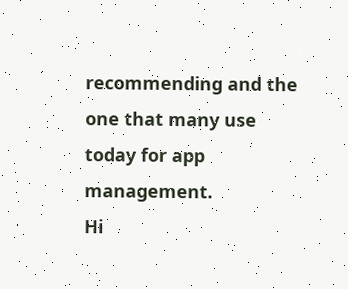recommending and the one that many use today for app management.
Hi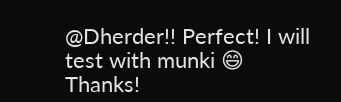@Dherder!! Perfect! I will test with munki 😄 Thanks!